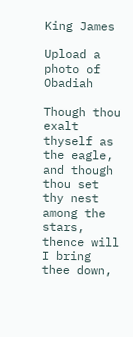King James

Upload a photo of Obadiah

Though thou exalt thyself as the eagle, and though thou set thy nest among the stars, thence will I bring thee down,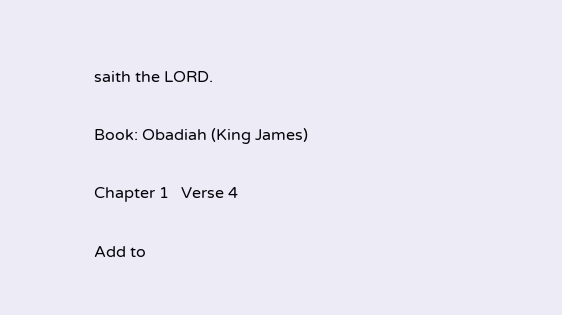saith the LORD.

Book: Obadiah (King James)

Chapter 1   Verse 4

Add to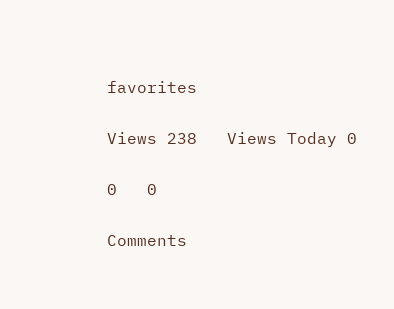favorites

Views 238   Views Today 0

0   0

Comments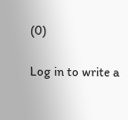(0)

Log in to write a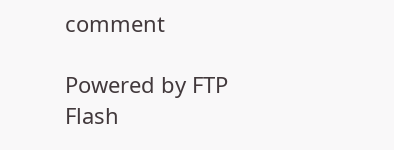comment

Powered by FTP Flash